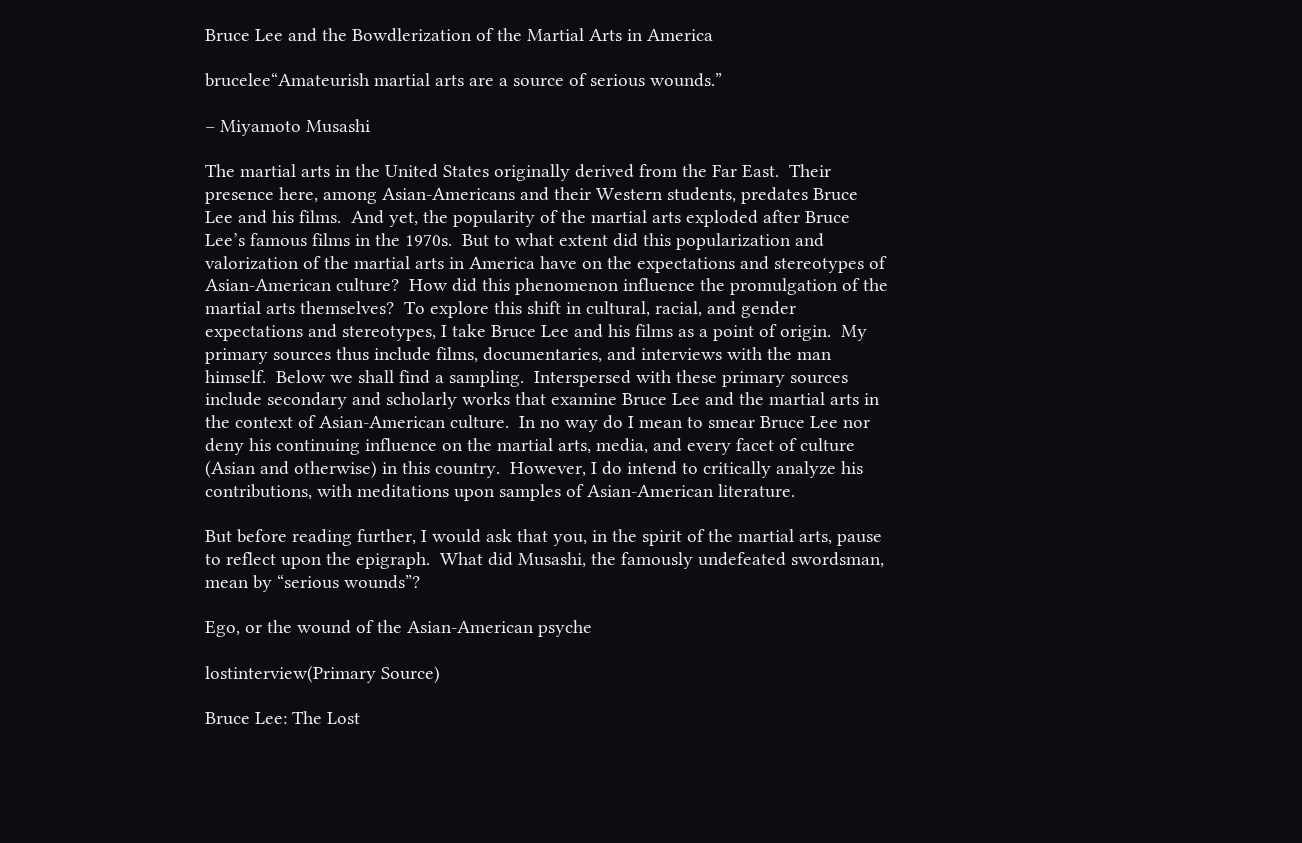Bruce Lee and the Bowdlerization of the Martial Arts in America

brucelee“Amateurish martial arts are a source of serious wounds.”

– Miyamoto Musashi

The martial arts in the United States originally derived from the Far East.  Their presence here, among Asian-Americans and their Western students, predates Bruce Lee and his films.  And yet, the popularity of the martial arts exploded after Bruce Lee’s famous films in the 1970s.  But to what extent did this popularization and valorization of the martial arts in America have on the expectations and stereotypes of Asian-American culture?  How did this phenomenon influence the promulgation of the martial arts themselves?  To explore this shift in cultural, racial, and gender expectations and stereotypes, I take Bruce Lee and his films as a point of origin.  My primary sources thus include films, documentaries, and interviews with the man himself.  Below we shall find a sampling.  Interspersed with these primary sources include secondary and scholarly works that examine Bruce Lee and the martial arts in the context of Asian-American culture.  In no way do I mean to smear Bruce Lee nor deny his continuing influence on the martial arts, media, and every facet of culture (Asian and otherwise) in this country.  However, I do intend to critically analyze his contributions, with meditations upon samples of Asian-American literature.

But before reading further, I would ask that you, in the spirit of the martial arts, pause to reflect upon the epigraph.  What did Musashi, the famously undefeated swordsman, mean by “serious wounds”?

Ego, or the wound of the Asian-American psyche

lostinterview(Primary Source)

Bruce Lee: The Lost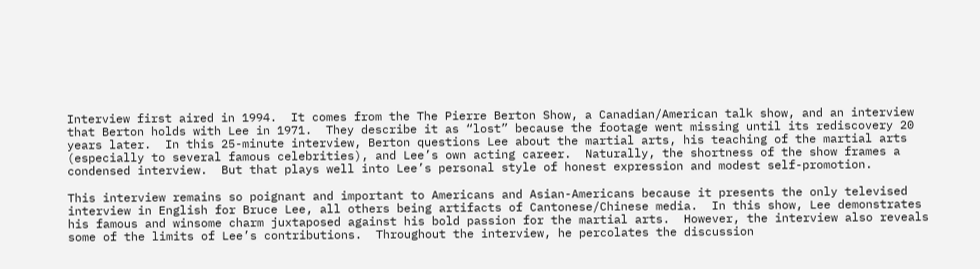Interview first aired in 1994.  It comes from the The Pierre Berton Show, a Canadian/American talk show, and an interview that Berton holds with Lee in 1971.  They describe it as “lost” because the footage went missing until its rediscovery 20 years later.  In this 25-minute interview, Berton questions Lee about the martial arts, his teaching of the martial arts (especially to several famous celebrities), and Lee’s own acting career.  Naturally, the shortness of the show frames a condensed interview.  But that plays well into Lee’s personal style of honest expression and modest self-promotion.

This interview remains so poignant and important to Americans and Asian-Americans because it presents the only televised interview in English for Bruce Lee, all others being artifacts of Cantonese/Chinese media.  In this show, Lee demonstrates his famous and winsome charm juxtaposed against his bold passion for the martial arts.  However, the interview also reveals some of the limits of Lee’s contributions.  Throughout the interview, he percolates the discussion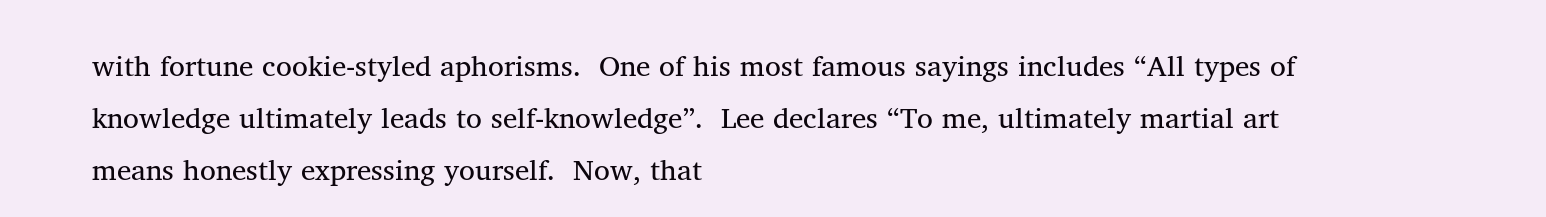with fortune cookie-styled aphorisms.  One of his most famous sayings includes “All types of knowledge ultimately leads to self-knowledge”.  Lee declares “To me, ultimately martial art means honestly expressing yourself.  Now, that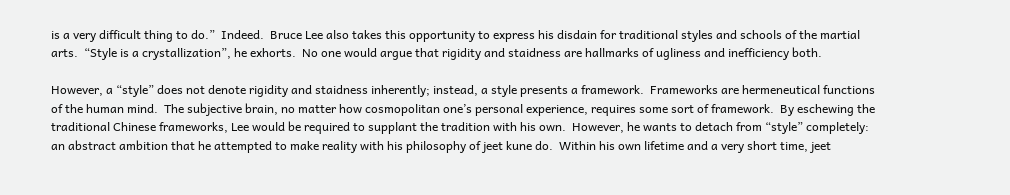is a very difficult thing to do.”  Indeed.  Bruce Lee also takes this opportunity to express his disdain for traditional styles and schools of the martial arts.  “Style is a crystallization”, he exhorts.  No one would argue that rigidity and staidness are hallmarks of ugliness and inefficiency both.

However, a “style” does not denote rigidity and staidness inherently; instead, a style presents a framework.  Frameworks are hermeneutical functions of the human mind.  The subjective brain, no matter how cosmopolitan one’s personal experience, requires some sort of framework.  By eschewing the traditional Chinese frameworks, Lee would be required to supplant the tradition with his own.  However, he wants to detach from “style” completely: an abstract ambition that he attempted to make reality with his philosophy of jeet kune do.  Within his own lifetime and a very short time, jeet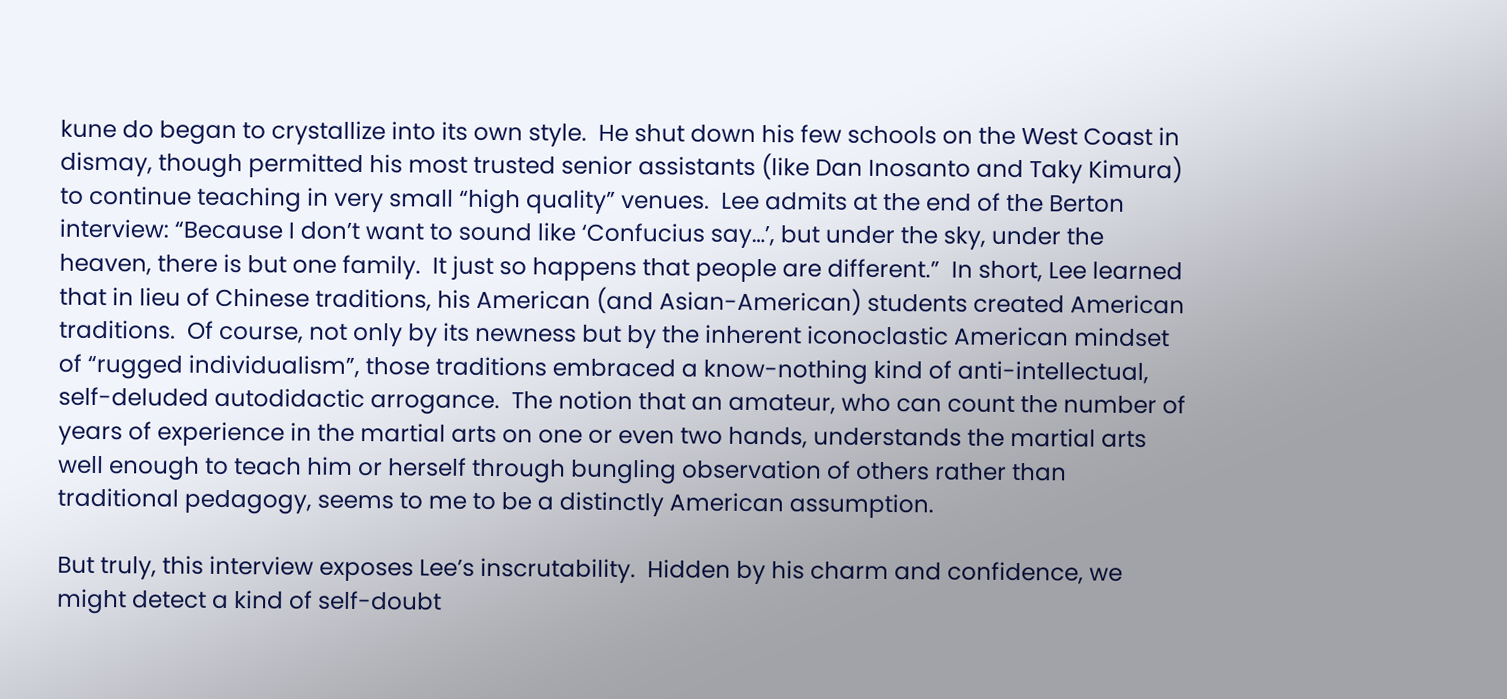kune do began to crystallize into its own style.  He shut down his few schools on the West Coast in dismay, though permitted his most trusted senior assistants (like Dan Inosanto and Taky Kimura) to continue teaching in very small “high quality” venues.  Lee admits at the end of the Berton interview: “Because I don’t want to sound like ‘Confucius say…’, but under the sky, under the heaven, there is but one family.  It just so happens that people are different.”  In short, Lee learned that in lieu of Chinese traditions, his American (and Asian-American) students created American traditions.  Of course, not only by its newness but by the inherent iconoclastic American mindset of “rugged individualism”, those traditions embraced a know-nothing kind of anti-intellectual, self-deluded autodidactic arrogance.  The notion that an amateur, who can count the number of years of experience in the martial arts on one or even two hands, understands the martial arts well enough to teach him or herself through bungling observation of others rather than traditional pedagogy, seems to me to be a distinctly American assumption.

But truly, this interview exposes Lee’s inscrutability.  Hidden by his charm and confidence, we might detect a kind of self-doubt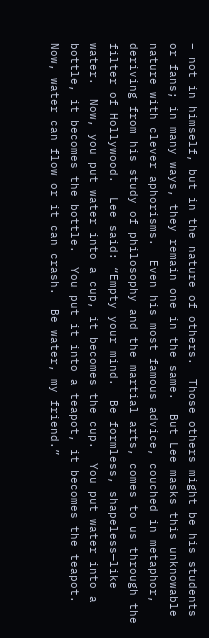– not in himself, but in the nature of others.  Those others might be his students or fans; in many ways, they remain one in the same.  But Lee masks this unknowable nature with clever aphorisms.  Even his most famous advice, couched in metaphor, deriving from his study of philosophy and the martial arts, comes to us through the filter of Hollywood.  Lee said: “Empty your mind.  Be formless, shapeless—like water.  Now, you put water into a cup, it becomes the cup.  You put water into a bottle, it becomes the bottle.  You put it into a teapot, it becomes the teapot.  Now, water can flow or it can crash.  Be water, my friend.”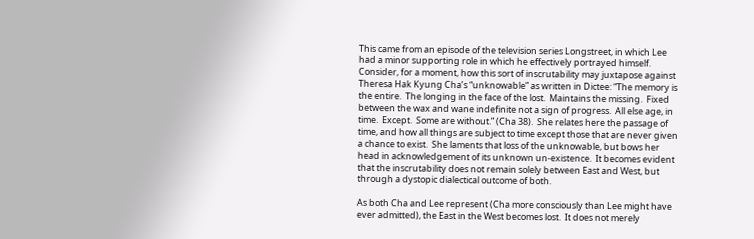This came from an episode of the television series Longstreet, in which Lee had a minor supporting role in which he effectively portrayed himself.  Consider, for a moment, how this sort of inscrutability may juxtapose against Theresa Hak Kyung Cha’s “unknowable” as written in Dictee: “The memory is the entire.  The longing in the face of the lost.  Maintains the missing.  Fixed between the wax and wane indefinite not a sign of progress.  All else age, in time.  Except.  Some are without.” (Cha 38).  She relates here the passage of time, and how all things are subject to time except those that are never given a chance to exist.  She laments that loss of the unknowable, but bows her head in acknowledgement of its unknown un-existence.  It becomes evident that the inscrutability does not remain solely between East and West, but through a dystopic dialectical outcome of both.

As both Cha and Lee represent (Cha more consciously than Lee might have ever admitted), the East in the West becomes lost.  It does not merely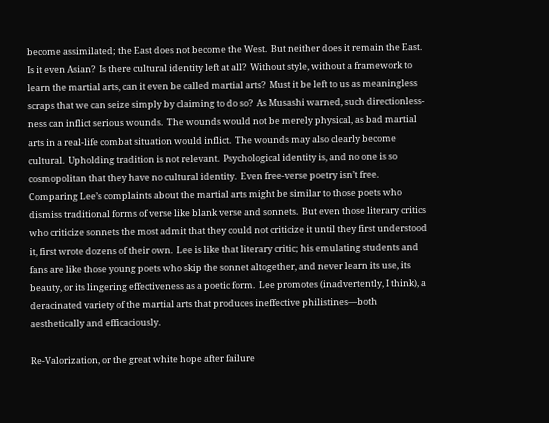become assimilated; the East does not become the West.  But neither does it remain the East.  Is it even Asian?  Is there cultural identity left at all?  Without style, without a framework to learn the martial arts, can it even be called martial arts?  Must it be left to us as meaningless scraps that we can seize simply by claiming to do so?  As Musashi warned, such directionless-ness can inflict serious wounds.  The wounds would not be merely physical, as bad martial arts in a real-life combat situation would inflict.  The wounds may also clearly become cultural.  Upholding tradition is not relevant.  Psychological identity is, and no one is so cosmopolitan that they have no cultural identity.  Even free-verse poetry isn’t free.  Comparing Lee’s complaints about the martial arts might be similar to those poets who dismiss traditional forms of verse like blank verse and sonnets.  But even those literary critics who criticize sonnets the most admit that they could not criticize it until they first understood it, first wrote dozens of their own.  Lee is like that literary critic; his emulating students and fans are like those young poets who skip the sonnet altogether, and never learn its use, its beauty, or its lingering effectiveness as a poetic form.  Lee promotes (inadvertently, I think), a deracinated variety of the martial arts that produces ineffective philistines—both aesthetically and efficaciously.

Re-Valorization, or the great white hope after failure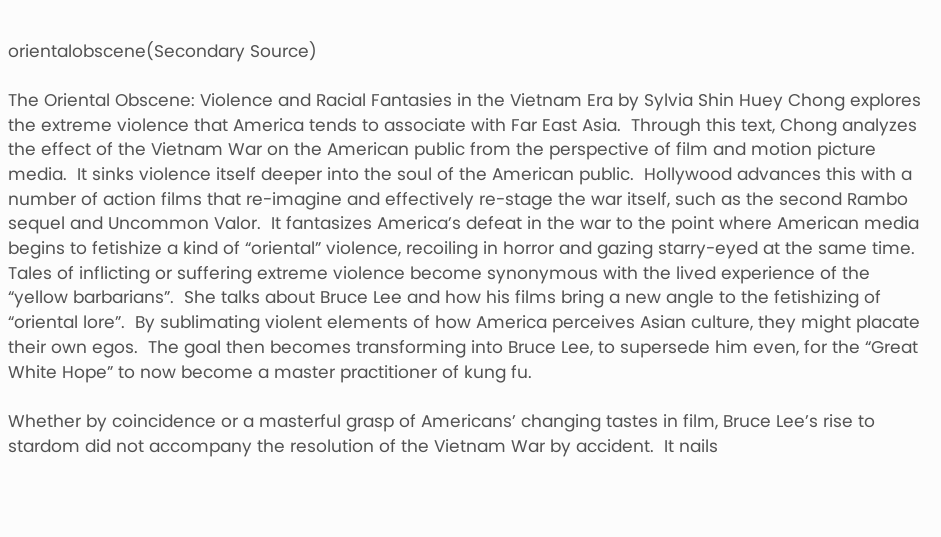orientalobscene(Secondary Source)

The Oriental Obscene: Violence and Racial Fantasies in the Vietnam Era by Sylvia Shin Huey Chong explores the extreme violence that America tends to associate with Far East Asia.  Through this text, Chong analyzes the effect of the Vietnam War on the American public from the perspective of film and motion picture media.  It sinks violence itself deeper into the soul of the American public.  Hollywood advances this with a number of action films that re-imagine and effectively re-stage the war itself, such as the second Rambo sequel and Uncommon Valor.  It fantasizes America’s defeat in the war to the point where American media begins to fetishize a kind of “oriental” violence, recoiling in horror and gazing starry-eyed at the same time.  Tales of inflicting or suffering extreme violence become synonymous with the lived experience of the “yellow barbarians”.  She talks about Bruce Lee and how his films bring a new angle to the fetishizing of “oriental lore”.  By sublimating violent elements of how America perceives Asian culture, they might placate their own egos.  The goal then becomes transforming into Bruce Lee, to supersede him even, for the “Great White Hope” to now become a master practitioner of kung fu.

Whether by coincidence or a masterful grasp of Americans’ changing tastes in film, Bruce Lee’s rise to stardom did not accompany the resolution of the Vietnam War by accident.  It nails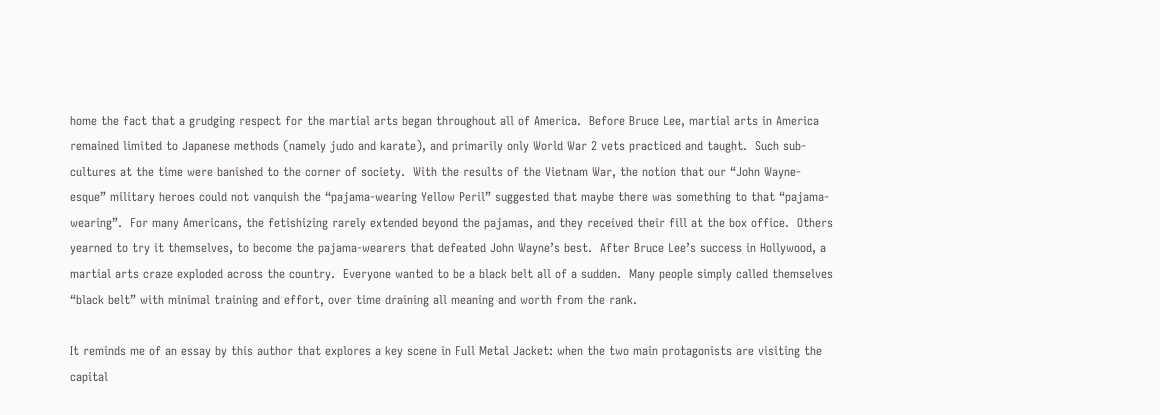home the fact that a grudging respect for the martial arts began throughout all of America.  Before Bruce Lee, martial arts in America remained limited to Japanese methods (namely judo and karate), and primarily only World War 2 vets practiced and taught.  Such sub-cultures at the time were banished to the corner of society.  With the results of the Vietnam War, the notion that our “John Wayne-esque” military heroes could not vanquish the “pajama-wearing Yellow Peril” suggested that maybe there was something to that “pajama-wearing”.  For many Americans, the fetishizing rarely extended beyond the pajamas, and they received their fill at the box office.  Others yearned to try it themselves, to become the pajama-wearers that defeated John Wayne’s best.  After Bruce Lee’s success in Hollywood, a martial arts craze exploded across the country.  Everyone wanted to be a black belt all of a sudden.  Many people simply called themselves “black belt” with minimal training and effort, over time draining all meaning and worth from the rank.

It reminds me of an essay by this author that explores a key scene in Full Metal Jacket: when the two main protagonists are visiting the capital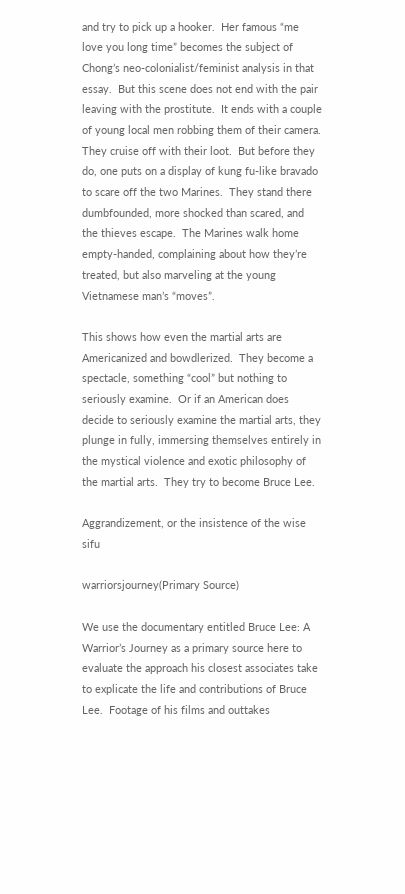and try to pick up a hooker.  Her famous “me love you long time” becomes the subject of Chong’s neo-colonialist/feminist analysis in that essay.  But this scene does not end with the pair leaving with the prostitute.  It ends with a couple of young local men robbing them of their camera.  They cruise off with their loot.  But before they do, one puts on a display of kung fu-like bravado to scare off the two Marines.  They stand there dumbfounded, more shocked than scared, and the thieves escape.  The Marines walk home empty-handed, complaining about how they’re treated, but also marveling at the young Vietnamese man’s “moves”.

This shows how even the martial arts are Americanized and bowdlerized.  They become a spectacle, something “cool” but nothing to seriously examine.  Or if an American does decide to seriously examine the martial arts, they plunge in fully, immersing themselves entirely in the mystical violence and exotic philosophy of the martial arts.  They try to become Bruce Lee.

Aggrandizement, or the insistence of the wise sifu

warriorsjourney(Primary Source)

We use the documentary entitled Bruce Lee: A Warrior’s Journey as a primary source here to evaluate the approach his closest associates take to explicate the life and contributions of Bruce Lee.  Footage of his films and outtakes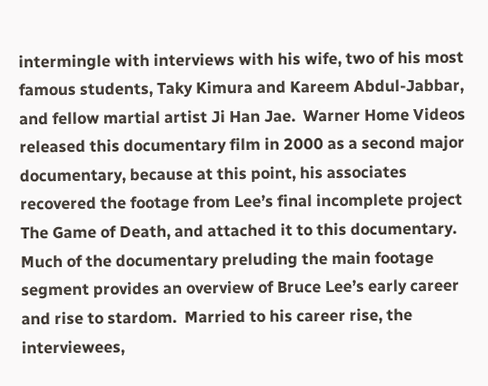intermingle with interviews with his wife, two of his most famous students, Taky Kimura and Kareem Abdul-Jabbar, and fellow martial artist Ji Han Jae.  Warner Home Videos released this documentary film in 2000 as a second major documentary, because at this point, his associates recovered the footage from Lee’s final incomplete project The Game of Death, and attached it to this documentary.  Much of the documentary preluding the main footage segment provides an overview of Bruce Lee’s early career and rise to stardom.  Married to his career rise, the interviewees,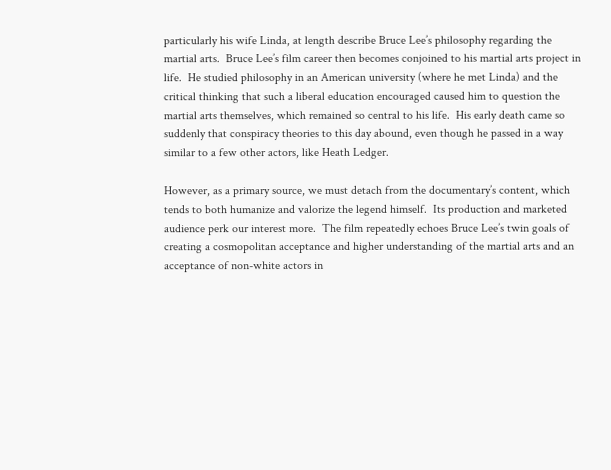particularly his wife Linda, at length describe Bruce Lee’s philosophy regarding the martial arts.  Bruce Lee’s film career then becomes conjoined to his martial arts project in life.  He studied philosophy in an American university (where he met Linda) and the critical thinking that such a liberal education encouraged caused him to question the martial arts themselves, which remained so central to his life.  His early death came so suddenly that conspiracy theories to this day abound, even though he passed in a way similar to a few other actors, like Heath Ledger.

However, as a primary source, we must detach from the documentary’s content, which tends to both humanize and valorize the legend himself.  Its production and marketed audience perk our interest more.  The film repeatedly echoes Bruce Lee’s twin goals of creating a cosmopolitan acceptance and higher understanding of the martial arts and an acceptance of non-white actors in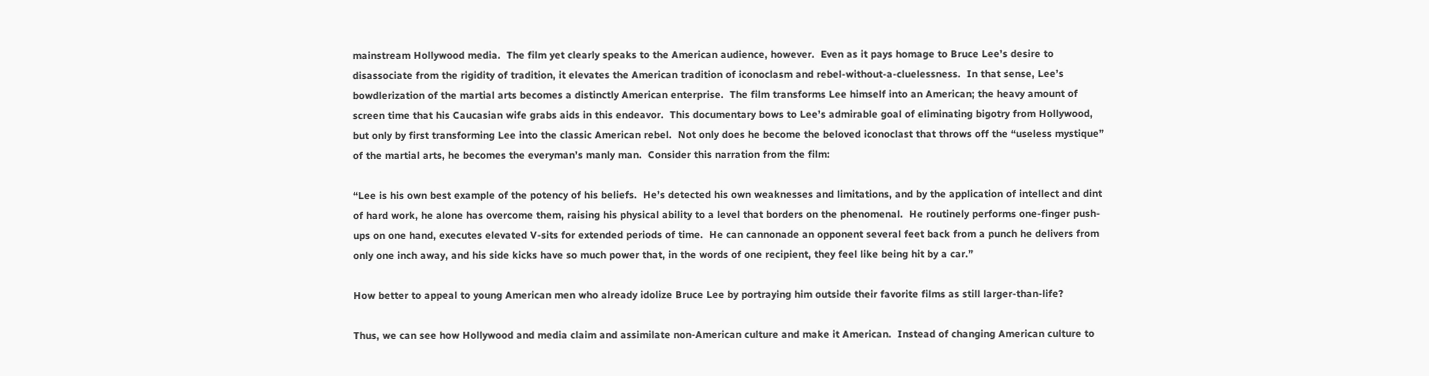mainstream Hollywood media.  The film yet clearly speaks to the American audience, however.  Even as it pays homage to Bruce Lee’s desire to disassociate from the rigidity of tradition, it elevates the American tradition of iconoclasm and rebel-without-a-cluelessness.  In that sense, Lee’s bowdlerization of the martial arts becomes a distinctly American enterprise.  The film transforms Lee himself into an American; the heavy amount of screen time that his Caucasian wife grabs aids in this endeavor.  This documentary bows to Lee’s admirable goal of eliminating bigotry from Hollywood, but only by first transforming Lee into the classic American rebel.  Not only does he become the beloved iconoclast that throws off the “useless mystique” of the martial arts, he becomes the everyman’s manly man.  Consider this narration from the film:

“Lee is his own best example of the potency of his beliefs.  He’s detected his own weaknesses and limitations, and by the application of intellect and dint of hard work, he alone has overcome them, raising his physical ability to a level that borders on the phenomenal.  He routinely performs one-finger push-ups on one hand, executes elevated V-sits for extended periods of time.  He can cannonade an opponent several feet back from a punch he delivers from only one inch away, and his side kicks have so much power that, in the words of one recipient, they feel like being hit by a car.”

How better to appeal to young American men who already idolize Bruce Lee by portraying him outside their favorite films as still larger-than-life?

Thus, we can see how Hollywood and media claim and assimilate non-American culture and make it American.  Instead of changing American culture to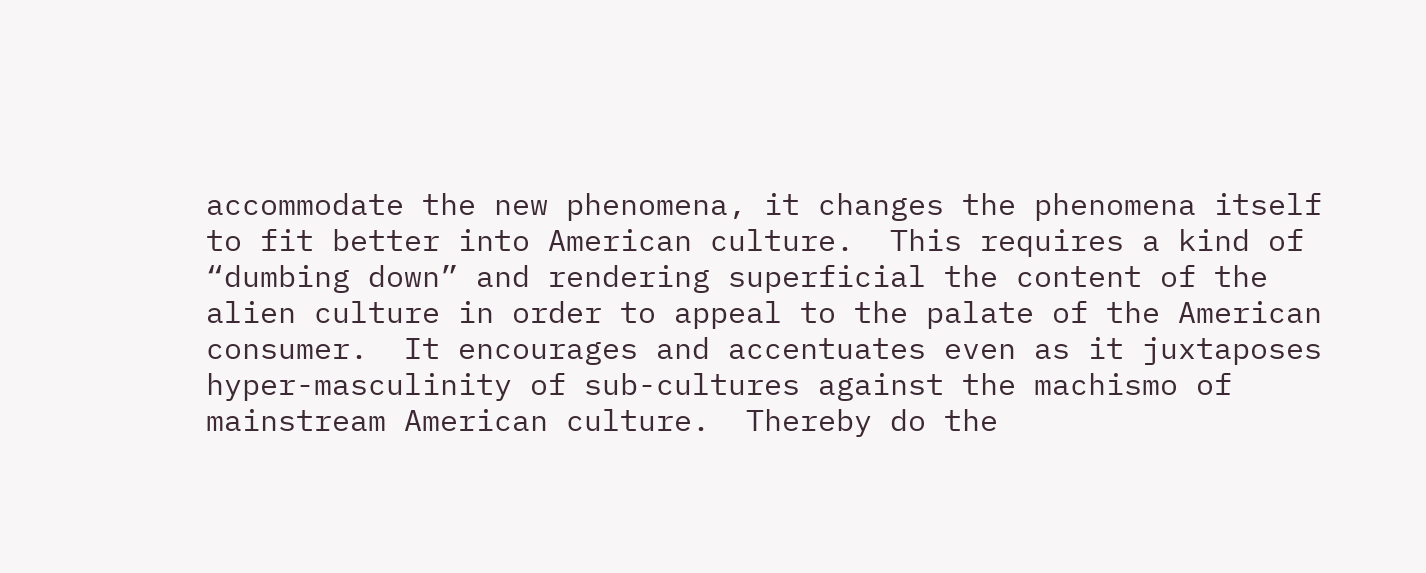accommodate the new phenomena, it changes the phenomena itself to fit better into American culture.  This requires a kind of “dumbing down” and rendering superficial the content of the alien culture in order to appeal to the palate of the American consumer.  It encourages and accentuates even as it juxtaposes hyper-masculinity of sub-cultures against the machismo of mainstream American culture.  Thereby do the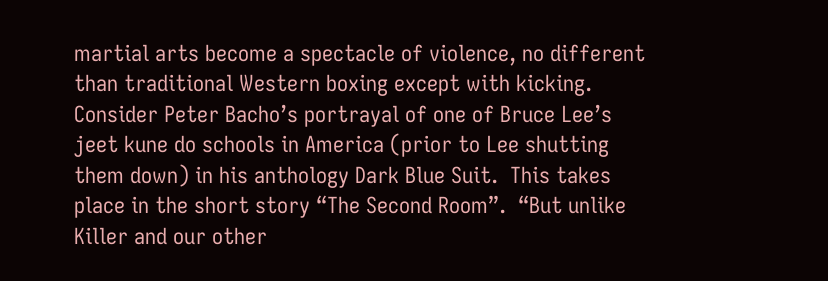martial arts become a spectacle of violence, no different than traditional Western boxing except with kicking.  Consider Peter Bacho’s portrayal of one of Bruce Lee’s jeet kune do schools in America (prior to Lee shutting them down) in his anthology Dark Blue Suit.  This takes place in the short story “The Second Room”.  “But unlike Killer and our other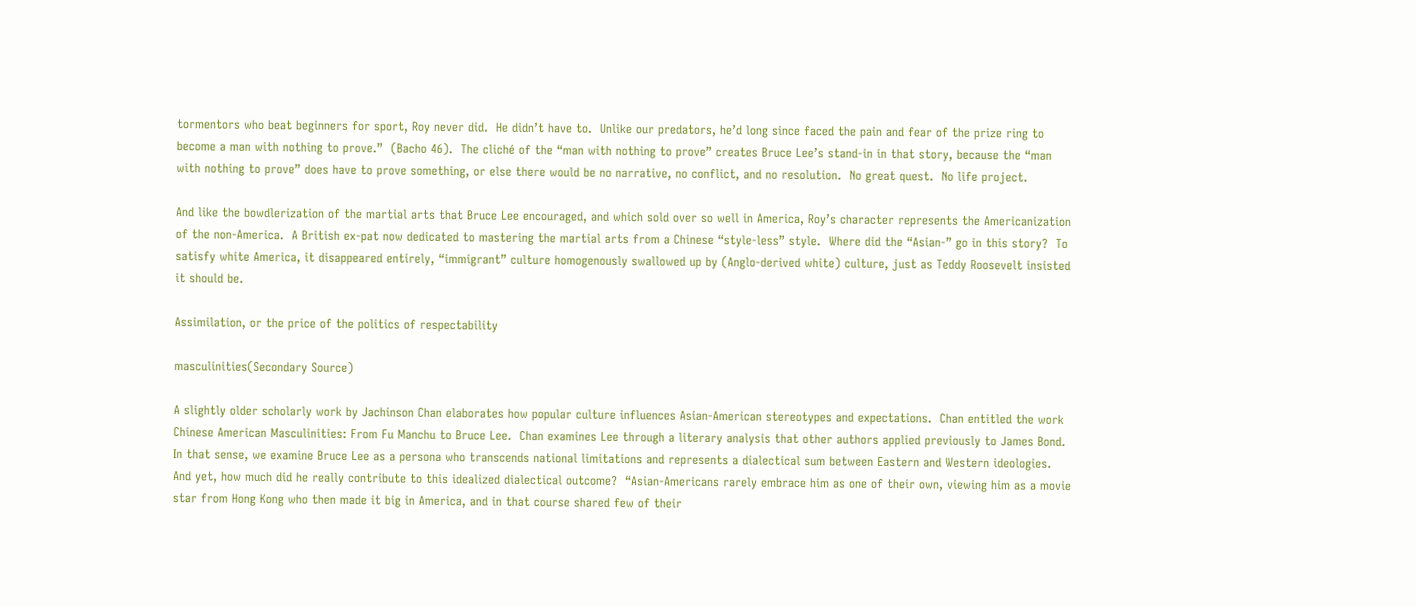tormentors who beat beginners for sport, Roy never did.  He didn’t have to.  Unlike our predators, he’d long since faced the pain and fear of the prize ring to become a man with nothing to prove.”  (Bacho 46).  The cliché of the “man with nothing to prove” creates Bruce Lee’s stand-in in that story, because the “man with nothing to prove” does have to prove something, or else there would be no narrative, no conflict, and no resolution.  No great quest.  No life project.

And like the bowdlerization of the martial arts that Bruce Lee encouraged, and which sold over so well in America, Roy’s character represents the Americanization of the non-America.  A British ex-pat now dedicated to mastering the martial arts from a Chinese “style-less” style.  Where did the “Asian-” go in this story?  To satisfy white America, it disappeared entirely, “immigrant” culture homogenously swallowed up by (Anglo-derived white) culture, just as Teddy Roosevelt insisted it should be.

Assimilation, or the price of the politics of respectability

masculinities(Secondary Source)

A slightly older scholarly work by Jachinson Chan elaborates how popular culture influences Asian-American stereotypes and expectations.  Chan entitled the work Chinese American Masculinities: From Fu Manchu to Bruce Lee.  Chan examines Lee through a literary analysis that other authors applied previously to James Bond.  In that sense, we examine Bruce Lee as a persona who transcends national limitations and represents a dialectical sum between Eastern and Western ideologies.  And yet, how much did he really contribute to this idealized dialectical outcome?  “Asian-Americans rarely embrace him as one of their own, viewing him as a movie star from Hong Kong who then made it big in America, and in that course shared few of their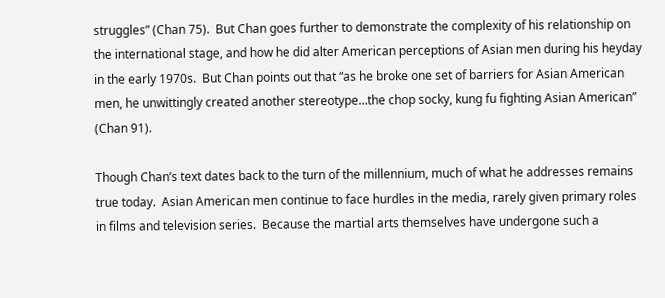struggles” (Chan 75).  But Chan goes further to demonstrate the complexity of his relationship on the international stage, and how he did alter American perceptions of Asian men during his heyday in the early 1970s.  But Chan points out that “as he broke one set of barriers for Asian American men, he unwittingly created another stereotype…the chop socky, kung fu fighting Asian American” (Chan 91).

Though Chan’s text dates back to the turn of the millennium, much of what he addresses remains true today.  Asian American men continue to face hurdles in the media, rarely given primary roles in films and television series.  Because the martial arts themselves have undergone such a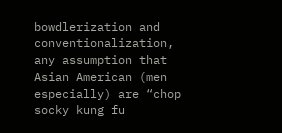bowdlerization and conventionalization, any assumption that Asian American (men especially) are “chop socky kung fu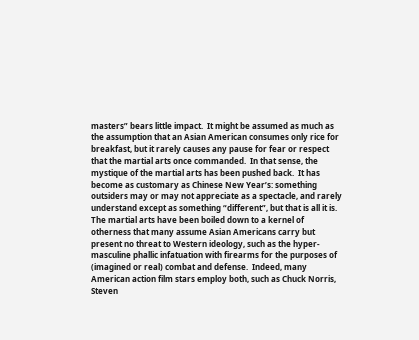masters” bears little impact.  It might be assumed as much as the assumption that an Asian American consumes only rice for breakfast, but it rarely causes any pause for fear or respect that the martial arts once commanded.  In that sense, the mystique of the martial arts has been pushed back.  It has become as customary as Chinese New Year’s: something outsiders may or may not appreciate as a spectacle, and rarely understand except as something “different”, but that is all it is.  The martial arts have been boiled down to a kernel of otherness that many assume Asian Americans carry but present no threat to Western ideology, such as the hyper-masculine phallic infatuation with firearms for the purposes of (imagined or real) combat and defense.  Indeed, many American action film stars employ both, such as Chuck Norris, Steven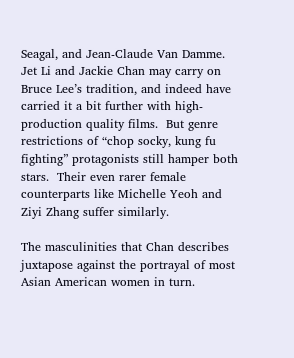Seagal, and Jean-Claude Van Damme.  Jet Li and Jackie Chan may carry on Bruce Lee’s tradition, and indeed have carried it a bit further with high-production quality films.  But genre restrictions of “chop socky, kung fu fighting” protagonists still hamper both stars.  Their even rarer female counterparts like Michelle Yeoh and Ziyi Zhang suffer similarly.

The masculinities that Chan describes juxtapose against the portrayal of most Asian American women in turn.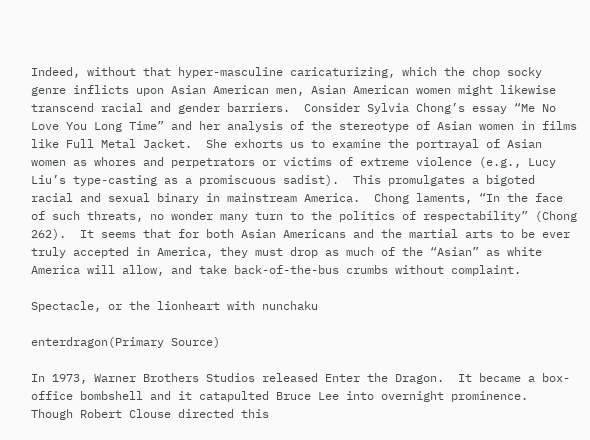Indeed, without that hyper-masculine caricaturizing, which the chop socky genre inflicts upon Asian American men, Asian American women might likewise transcend racial and gender barriers.  Consider Sylvia Chong’s essay “Me No Love You Long Time” and her analysis of the stereotype of Asian women in films like Full Metal Jacket.  She exhorts us to examine the portrayal of Asian women as whores and perpetrators or victims of extreme violence (e.g., Lucy Liu’s type-casting as a promiscuous sadist).  This promulgates a bigoted racial and sexual binary in mainstream America.  Chong laments, “In the face of such threats, no wonder many turn to the politics of respectability” (Chong 262).  It seems that for both Asian Americans and the martial arts to be ever truly accepted in America, they must drop as much of the “Asian” as white America will allow, and take back-of-the-bus crumbs without complaint.

Spectacle, or the lionheart with nunchaku

enterdragon(Primary Source)

In 1973, Warner Brothers Studios released Enter the Dragon.  It became a box-office bombshell and it catapulted Bruce Lee into overnight prominence.  Though Robert Clouse directed this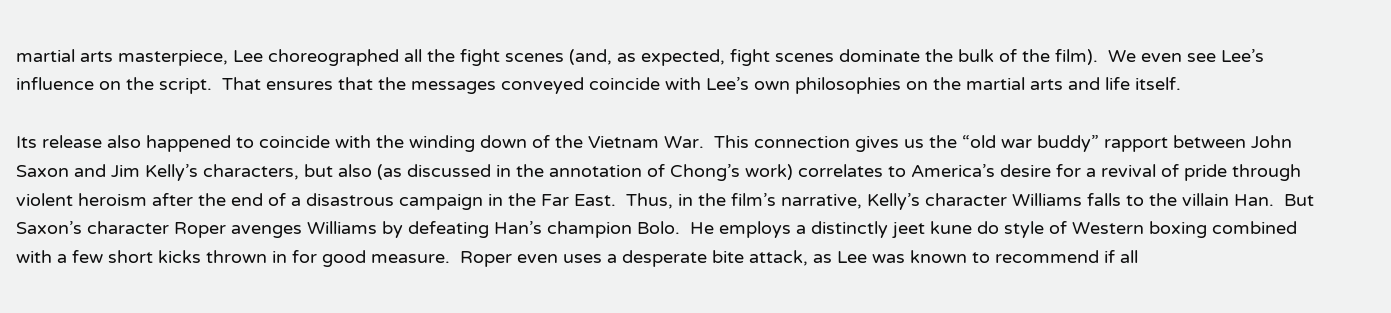martial arts masterpiece, Lee choreographed all the fight scenes (and, as expected, fight scenes dominate the bulk of the film).  We even see Lee’s influence on the script.  That ensures that the messages conveyed coincide with Lee’s own philosophies on the martial arts and life itself.

Its release also happened to coincide with the winding down of the Vietnam War.  This connection gives us the “old war buddy” rapport between John Saxon and Jim Kelly’s characters, but also (as discussed in the annotation of Chong’s work) correlates to America’s desire for a revival of pride through violent heroism after the end of a disastrous campaign in the Far East.  Thus, in the film’s narrative, Kelly’s character Williams falls to the villain Han.  But Saxon’s character Roper avenges Williams by defeating Han’s champion Bolo.  He employs a distinctly jeet kune do style of Western boxing combined with a few short kicks thrown in for good measure.  Roper even uses a desperate bite attack, as Lee was known to recommend if all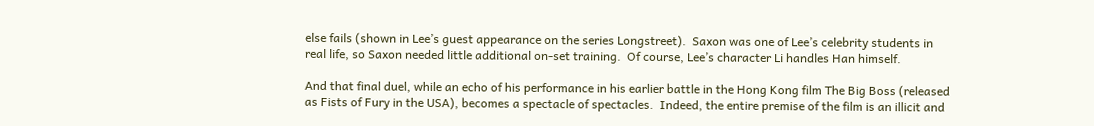else fails (shown in Lee’s guest appearance on the series Longstreet).  Saxon was one of Lee’s celebrity students in real life, so Saxon needed little additional on-set training.  Of course, Lee’s character Li handles Han himself.

And that final duel, while an echo of his performance in his earlier battle in the Hong Kong film The Big Boss (released as Fists of Fury in the USA), becomes a spectacle of spectacles.  Indeed, the entire premise of the film is an illicit and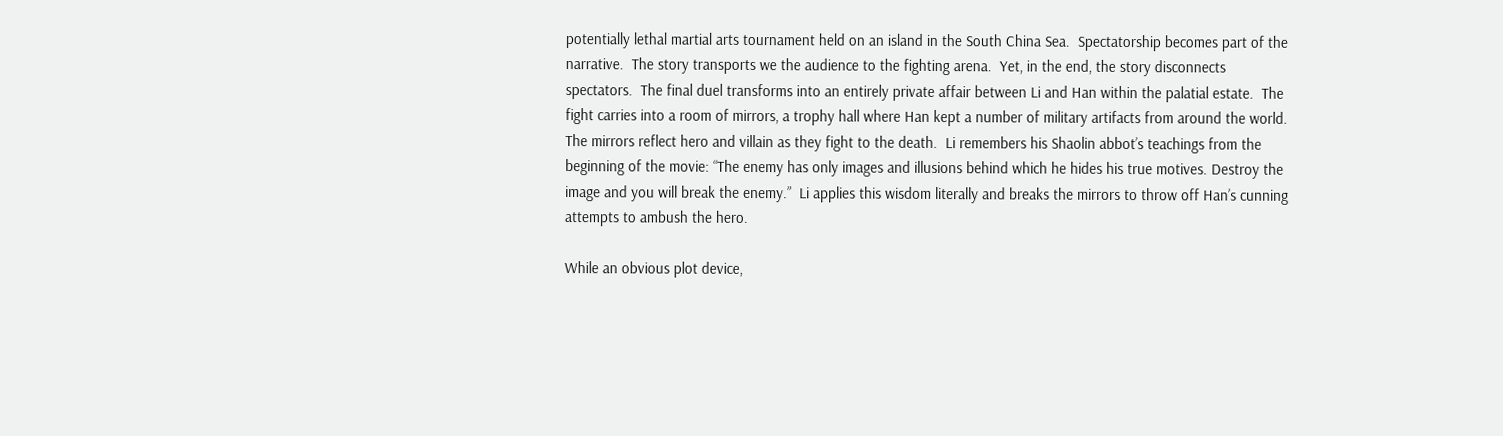potentially lethal martial arts tournament held on an island in the South China Sea.  Spectatorship becomes part of the narrative.  The story transports we the audience to the fighting arena.  Yet, in the end, the story disconnects spectators.  The final duel transforms into an entirely private affair between Li and Han within the palatial estate.  The fight carries into a room of mirrors, a trophy hall where Han kept a number of military artifacts from around the world.  The mirrors reflect hero and villain as they fight to the death.  Li remembers his Shaolin abbot’s teachings from the beginning of the movie: “The enemy has only images and illusions behind which he hides his true motives. Destroy the image and you will break the enemy.”  Li applies this wisdom literally and breaks the mirrors to throw off Han’s cunning attempts to ambush the hero.

While an obvious plot device,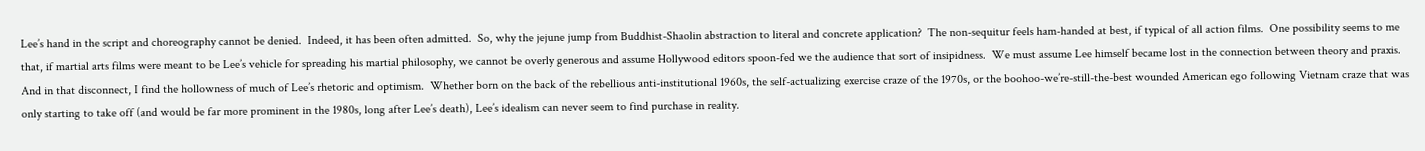Lee’s hand in the script and choreography cannot be denied.  Indeed, it has been often admitted.  So, why the jejune jump from Buddhist-Shaolin abstraction to literal and concrete application?  The non-sequitur feels ham-handed at best, if typical of all action films.  One possibility seems to me that, if martial arts films were meant to be Lee’s vehicle for spreading his martial philosophy, we cannot be overly generous and assume Hollywood editors spoon-fed we the audience that sort of insipidness.  We must assume Lee himself became lost in the connection between theory and praxis.  And in that disconnect, I find the hollowness of much of Lee’s rhetoric and optimism.  Whether born on the back of the rebellious anti-institutional 1960s, the self-actualizing exercise craze of the 1970s, or the boohoo-we’re-still-the-best wounded American ego following Vietnam craze that was only starting to take off (and would be far more prominent in the 1980s, long after Lee’s death), Lee’s idealism can never seem to find purchase in reality.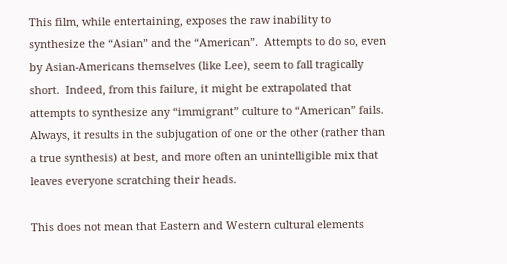This film, while entertaining, exposes the raw inability to synthesize the “Asian” and the “American”.  Attempts to do so, even by Asian-Americans themselves (like Lee), seem to fall tragically short.  Indeed, from this failure, it might be extrapolated that attempts to synthesize any “immigrant” culture to “American” fails.  Always, it results in the subjugation of one or the other (rather than a true synthesis) at best, and more often an unintelligible mix that leaves everyone scratching their heads.

This does not mean that Eastern and Western cultural elements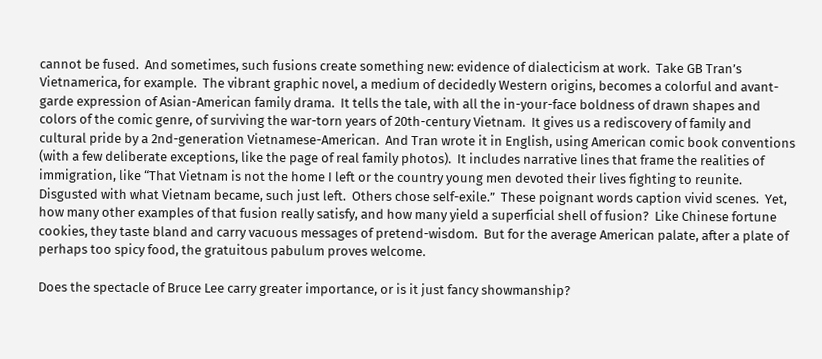cannot be fused.  And sometimes, such fusions create something new: evidence of dialecticism at work.  Take GB Tran’s Vietnamerica, for example.  The vibrant graphic novel, a medium of decidedly Western origins, becomes a colorful and avant-garde expression of Asian-American family drama.  It tells the tale, with all the in-your-face boldness of drawn shapes and colors of the comic genre, of surviving the war-torn years of 20th-century Vietnam.  It gives us a rediscovery of family and cultural pride by a 2nd-generation Vietnamese-American.  And Tran wrote it in English, using American comic book conventions (with a few deliberate exceptions, like the page of real family photos).  It includes narrative lines that frame the realities of immigration, like “That Vietnam is not the home I left or the country young men devoted their lives fighting to reunite.  Disgusted with what Vietnam became, such just left.  Others chose self-exile.”  These poignant words caption vivid scenes.  Yet, how many other examples of that fusion really satisfy, and how many yield a superficial shell of fusion?  Like Chinese fortune cookies, they taste bland and carry vacuous messages of pretend-wisdom.  But for the average American palate, after a plate of perhaps too spicy food, the gratuitous pabulum proves welcome.

Does the spectacle of Bruce Lee carry greater importance, or is it just fancy showmanship?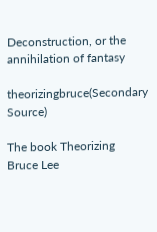Deconstruction, or the annihilation of fantasy

theorizingbruce(Secondary Source)

The book Theorizing Bruce Lee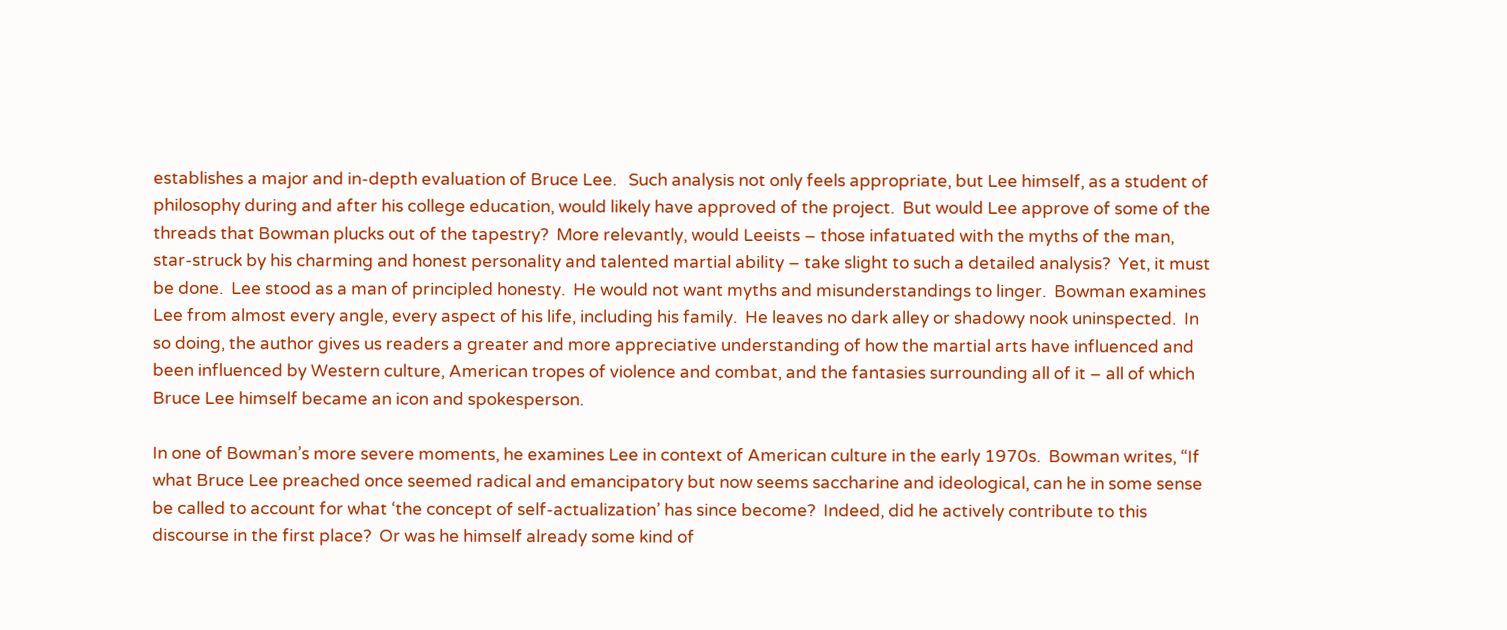establishes a major and in-depth evaluation of Bruce Lee.   Such analysis not only feels appropriate, but Lee himself, as a student of philosophy during and after his college education, would likely have approved of the project.  But would Lee approve of some of the threads that Bowman plucks out of the tapestry?  More relevantly, would Leeists – those infatuated with the myths of the man, star-struck by his charming and honest personality and talented martial ability – take slight to such a detailed analysis?  Yet, it must be done.  Lee stood as a man of principled honesty.  He would not want myths and misunderstandings to linger.  Bowman examines Lee from almost every angle, every aspect of his life, including his family.  He leaves no dark alley or shadowy nook uninspected.  In so doing, the author gives us readers a greater and more appreciative understanding of how the martial arts have influenced and been influenced by Western culture, American tropes of violence and combat, and the fantasies surrounding all of it – all of which Bruce Lee himself became an icon and spokesperson.

In one of Bowman’s more severe moments, he examines Lee in context of American culture in the early 1970s.  Bowman writes, “If what Bruce Lee preached once seemed radical and emancipatory but now seems saccharine and ideological, can he in some sense be called to account for what ‘the concept of self-actualization’ has since become?  Indeed, did he actively contribute to this discourse in the first place?  Or was he himself already some kind of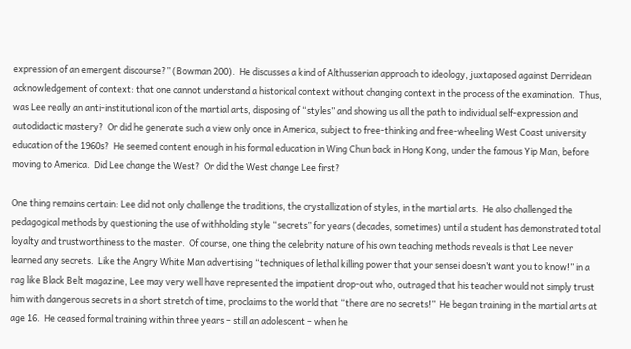expression of an emergent discourse?” (Bowman 200).  He discusses a kind of Althusserian approach to ideology, juxtaposed against Derridean acknowledgement of context: that one cannot understand a historical context without changing context in the process of the examination.  Thus, was Lee really an anti-institutional icon of the martial arts, disposing of “styles” and showing us all the path to individual self-expression and autodidactic mastery?  Or did he generate such a view only once in America, subject to free-thinking and free-wheeling West Coast university education of the 1960s?  He seemed content enough in his formal education in Wing Chun back in Hong Kong, under the famous Yip Man, before moving to America.  Did Lee change the West?  Or did the West change Lee first?

One thing remains certain: Lee did not only challenge the traditions, the crystallization of styles, in the martial arts.  He also challenged the pedagogical methods by questioning the use of withholding style “secrets” for years (decades, sometimes) until a student has demonstrated total loyalty and trustworthiness to the master.  Of course, one thing the celebrity nature of his own teaching methods reveals is that Lee never learned any secrets.  Like the Angry White Man advertising “techniques of lethal killing power that your sensei doesn’t want you to know!” in a rag like Black Belt magazine, Lee may very well have represented the impatient drop-out who, outraged that his teacher would not simply trust him with dangerous secrets in a short stretch of time, proclaims to the world that “there are no secrets!”  He began training in the martial arts at age 16.  He ceased formal training within three years – still an adolescent – when he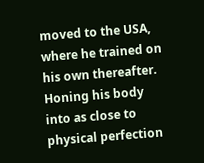moved to the USA, where he trained on his own thereafter.  Honing his body into as close to physical perfection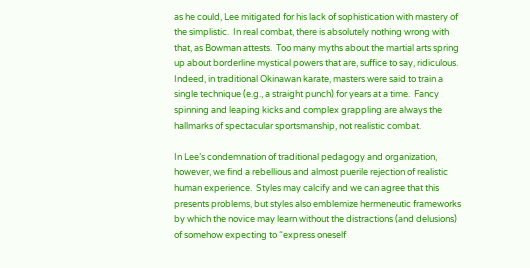as he could, Lee mitigated for his lack of sophistication with mastery of the simplistic.  In real combat, there is absolutely nothing wrong with that, as Bowman attests.  Too many myths about the martial arts spring up about borderline mystical powers that are, suffice to say, ridiculous.  Indeed, in traditional Okinawan karate, masters were said to train a single technique (e.g., a straight punch) for years at a time.  Fancy spinning and leaping kicks and complex grappling are always the hallmarks of spectacular sportsmanship, not realistic combat.

In Lee’s condemnation of traditional pedagogy and organization, however, we find a rebellious and almost puerile rejection of realistic human experience.  Styles may calcify and we can agree that this presents problems, but styles also emblemize hermeneutic frameworks by which the novice may learn without the distractions (and delusions) of somehow expecting to “express oneself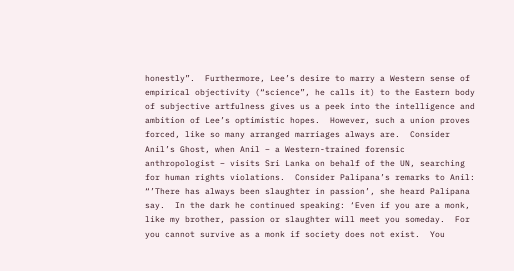honestly”.  Furthermore, Lee’s desire to marry a Western sense of empirical objectivity (“science”, he calls it) to the Eastern body of subjective artfulness gives us a peek into the intelligence and ambition of Lee’s optimistic hopes.  However, such a union proves forced, like so many arranged marriages always are.  Consider Anil’s Ghost, when Anil – a Western-trained forensic anthropologist – visits Sri Lanka on behalf of the UN, searching for human rights violations.  Consider Palipana’s remarks to Anil: “’There has always been slaughter in passion’, she heard Palipana say.  In the dark he continued speaking: ‘Even if you are a monk, like my brother, passion or slaughter will meet you someday.  For you cannot survive as a monk if society does not exist.  You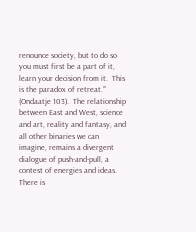renounce society, but to do so you must first be a part of it, learn your decision from it.  This is the paradox of retreat.’” (Ondaatje 103).  The relationship between East and West, science and art, reality and fantasy, and all other binaries we can imagine, remains a divergent dialogue of push-and-pull, a contest of energies and ideas.  There is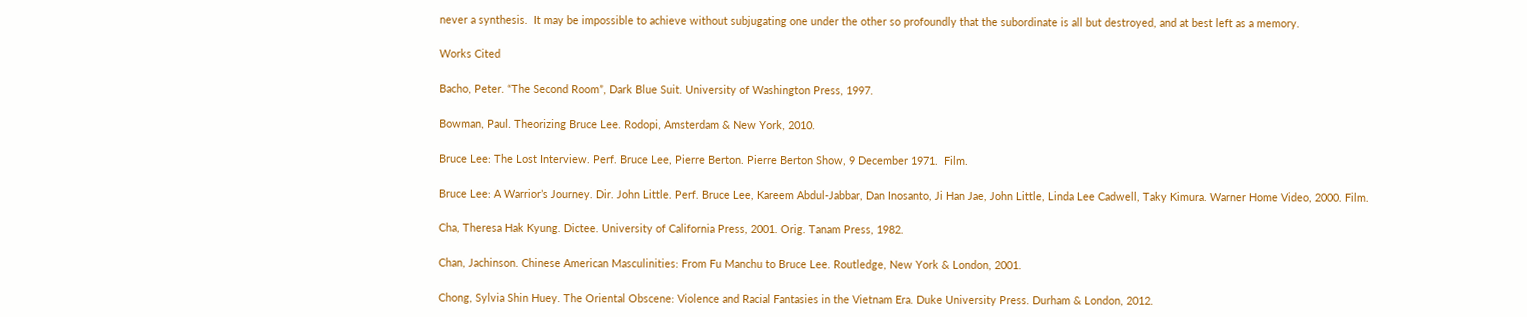never a synthesis.  It may be impossible to achieve without subjugating one under the other so profoundly that the subordinate is all but destroyed, and at best left as a memory.

Works Cited

Bacho, Peter. “The Second Room”, Dark Blue Suit. University of Washington Press, 1997.

Bowman, Paul. Theorizing Bruce Lee. Rodopi, Amsterdam & New York, 2010.

Bruce Lee: The Lost Interview. Perf. Bruce Lee, Pierre Berton. Pierre Berton Show, 9 December 1971.  Film.

Bruce Lee: A Warrior’s Journey. Dir. John Little. Perf. Bruce Lee, Kareem Abdul-Jabbar, Dan Inosanto, Ji Han Jae, John Little, Linda Lee Cadwell, Taky Kimura. Warner Home Video, 2000. Film.

Cha, Theresa Hak Kyung. Dictee. University of California Press, 2001. Orig. Tanam Press, 1982.

Chan, Jachinson. Chinese American Masculinities: From Fu Manchu to Bruce Lee. Routledge, New York & London, 2001.

Chong, Sylvia Shin Huey. The Oriental Obscene: Violence and Racial Fantasies in the Vietnam Era. Duke University Press. Durham & London, 2012.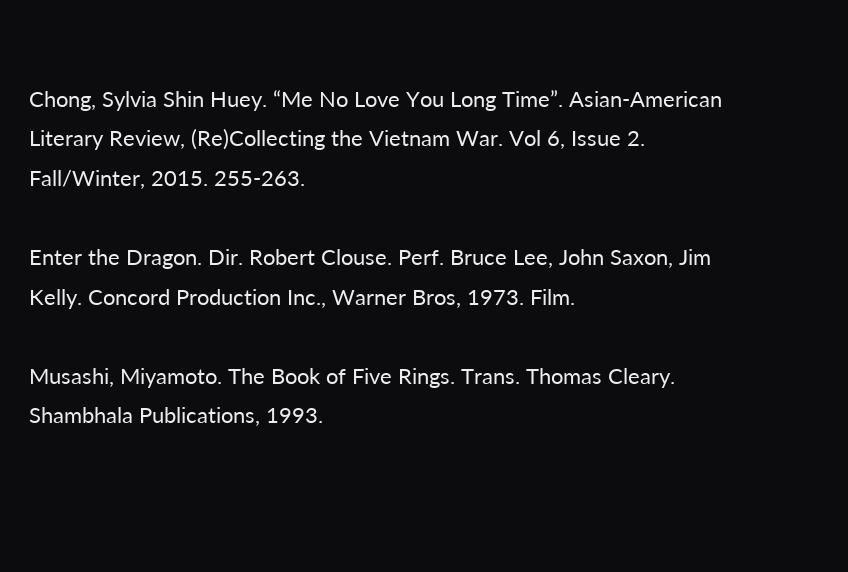Chong, Sylvia Shin Huey. “Me No Love You Long Time”. Asian-American Literary Review, (Re)Collecting the Vietnam War. Vol 6, Issue 2. Fall/Winter, 2015. 255-263.

Enter the Dragon. Dir. Robert Clouse. Perf. Bruce Lee, John Saxon, Jim Kelly. Concord Production Inc., Warner Bros, 1973. Film.

Musashi, Miyamoto. The Book of Five Rings. Trans. Thomas Cleary. Shambhala Publications, 1993.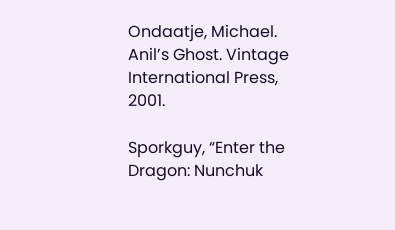Ondaatje, Michael. Anil’s Ghost. Vintage International Press, 2001.

Sporkguy, “Enter the Dragon: Nunchuk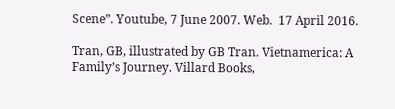Scene”. Youtube, 7 June 2007. Web.  17 April 2016.

Tran, GB, illustrated by GB Tran. Vietnamerica: A Family’s Journey. Villard Books,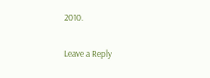2010.


Leave a Reply